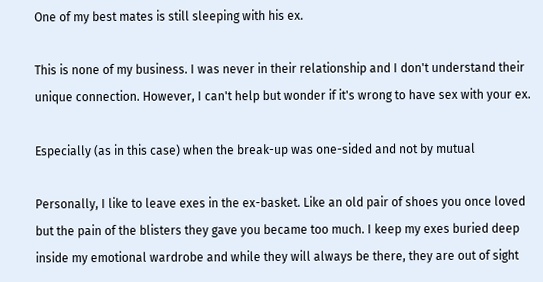One of my best mates is still sleeping with his ex.

This is none of my business. I was never in their relationship and I don't understand their
unique connection. However, I can't help but wonder if it's wrong to have sex with your ex.

Especially (as in this case) when the break-up was one-sided and not by mutual

Personally, I like to leave exes in the ex-basket. Like an old pair of shoes you once loved
but the pain of the blisters they gave you became too much. I keep my exes buried deep
inside my emotional wardrobe and while they will always be there, they are out of sight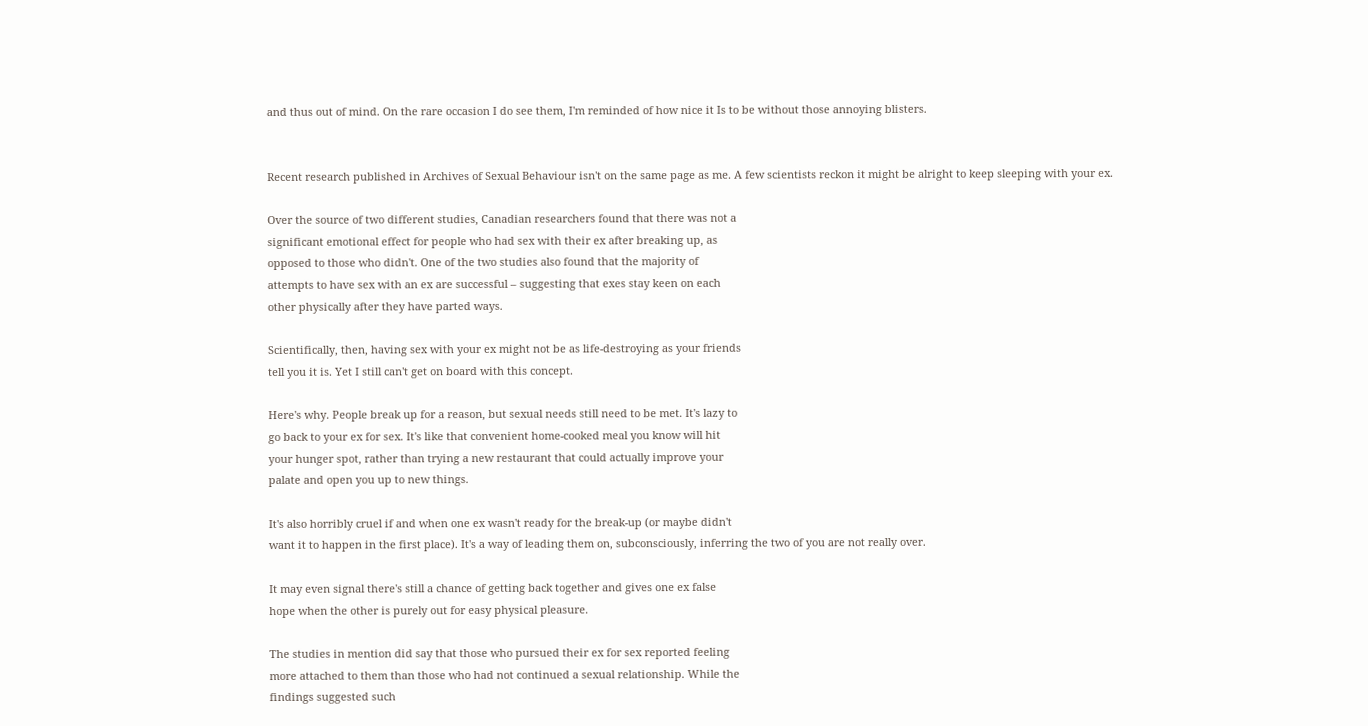and thus out of mind. On the rare occasion I do see them, I'm reminded of how nice it Is to be without those annoying blisters.


Recent research published in Archives of Sexual Behaviour isn't on the same page as me. A few scientists reckon it might be alright to keep sleeping with your ex.

Over the source of two different studies, Canadian researchers found that there was not a
significant emotional effect for people who had sex with their ex after breaking up, as
opposed to those who didn't. One of the two studies also found that the majority of
attempts to have sex with an ex are successful – suggesting that exes stay keen on each
other physically after they have parted ways.

Scientifically, then, having sex with your ex might not be as life-destroying as your friends
tell you it is. Yet I still can't get on board with this concept.

Here's why. People break up for a reason, but sexual needs still need to be met. It's lazy to
go back to your ex for sex. It's like that convenient home-cooked meal you know will hit
your hunger spot, rather than trying a new restaurant that could actually improve your
palate and open you up to new things.

It's also horribly cruel if and when one ex wasn't ready for the break-up (or maybe didn't
want it to happen in the first place). It's a way of leading them on, subconsciously, inferring the two of you are not really over.

It may even signal there's still a chance of getting back together and gives one ex false
hope when the other is purely out for easy physical pleasure.

The studies in mention did say that those who pursued their ex for sex reported feeling
more attached to them than those who had not continued a sexual relationship. While the
findings suggested such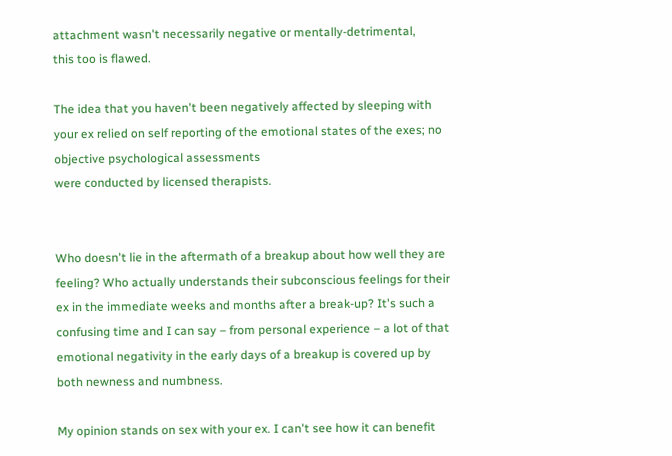attachment wasn't necessarily negative or mentally-detrimental,
this too is flawed.

The idea that you haven't been negatively affected by sleeping with your ex relied on self reporting of the emotional states of the exes; no objective psychological assessments
were conducted by licensed therapists.


Who doesn't lie in the aftermath of a breakup about how well they are feeling? Who actually understands their subconscious feelings for their ex in the immediate weeks and months after a break-up? It's such a confusing time and I can say – from personal experience – a lot of that emotional negativity in the early days of a breakup is covered up by both newness and numbness.

My opinion stands on sex with your ex. I can't see how it can benefit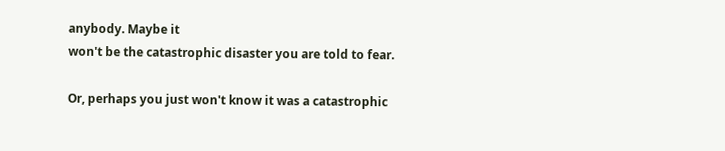anybody. Maybe it
won't be the catastrophic disaster you are told to fear.

Or, perhaps you just won't know it was a catastrophic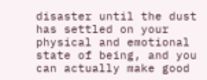disaster until the dust has settled on your physical and emotional state of being, and you can actually make good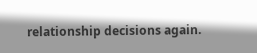relationship decisions again.